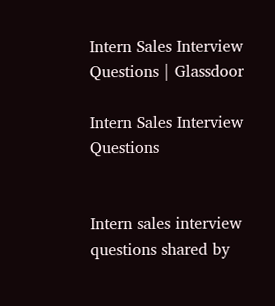Intern Sales Interview Questions | Glassdoor

Intern Sales Interview Questions


Intern sales interview questions shared by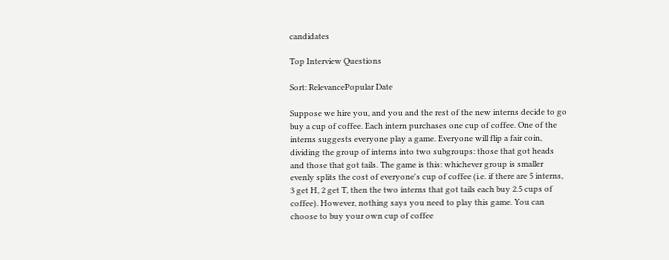candidates

Top Interview Questions

Sort: RelevancePopular Date

Suppose we hire you, and you and the rest of the new interns decide to go buy a cup of coffee. Each intern purchases one cup of coffee. One of the interns suggests everyone play a game. Everyone will flip a fair coin, dividing the group of interns into two subgroups: those that got heads and those that got tails. The game is this: whichever group is smaller evenly splits the cost of everyone's cup of coffee (i.e. if there are 5 interns, 3 get H, 2 get T, then the two interns that got tails each buy 2.5 cups of coffee). However, nothing says you need to play this game. You can choose to buy your own cup of coffee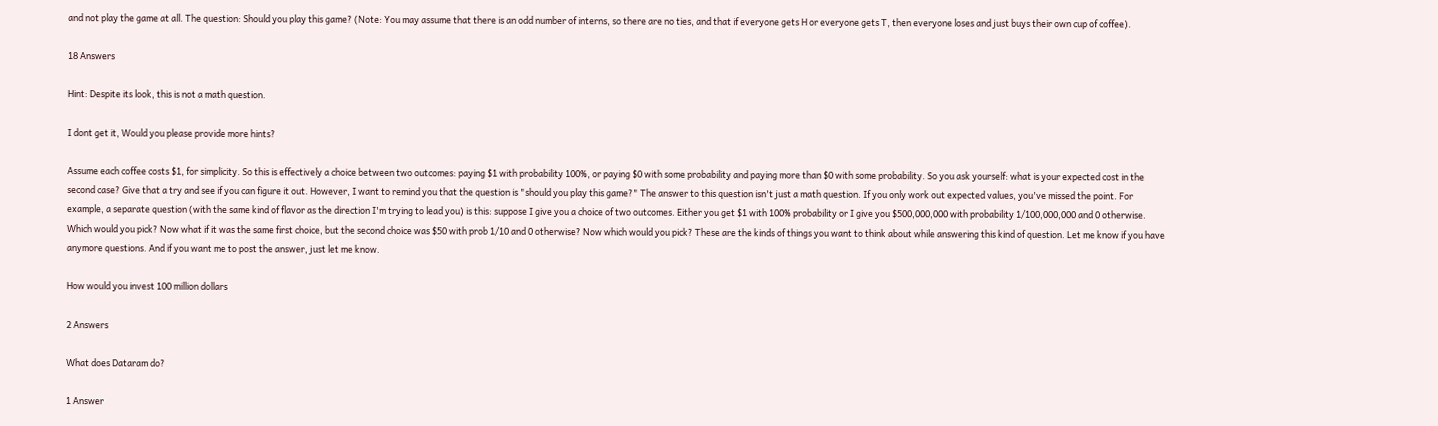and not play the game at all. The question: Should you play this game? (Note: You may assume that there is an odd number of interns, so there are no ties, and that if everyone gets H or everyone gets T, then everyone loses and just buys their own cup of coffee).

18 Answers

Hint: Despite its look, this is not a math question.

I dont get it, Would you please provide more hints?

Assume each coffee costs $1, for simplicity. So this is effectively a choice between two outcomes: paying $1 with probability 100%, or paying $0 with some probability and paying more than $0 with some probability. So you ask yourself: what is your expected cost in the second case? Give that a try and see if you can figure it out. However, I want to remind you that the question is "should you play this game?" The answer to this question isn't just a math question. If you only work out expected values, you've missed the point. For example, a separate question (with the same kind of flavor as the direction I'm trying to lead you) is this: suppose I give you a choice of two outcomes. Either you get $1 with 100% probability or I give you $500,000,000 with probability 1/100,000,000 and 0 otherwise. Which would you pick? Now what if it was the same first choice, but the second choice was $50 with prob 1/10 and 0 otherwise? Now which would you pick? These are the kinds of things you want to think about while answering this kind of question. Let me know if you have anymore questions. And if you want me to post the answer, just let me know.

How would you invest 100 million dollars

2 Answers

What does Dataram do?

1 Answer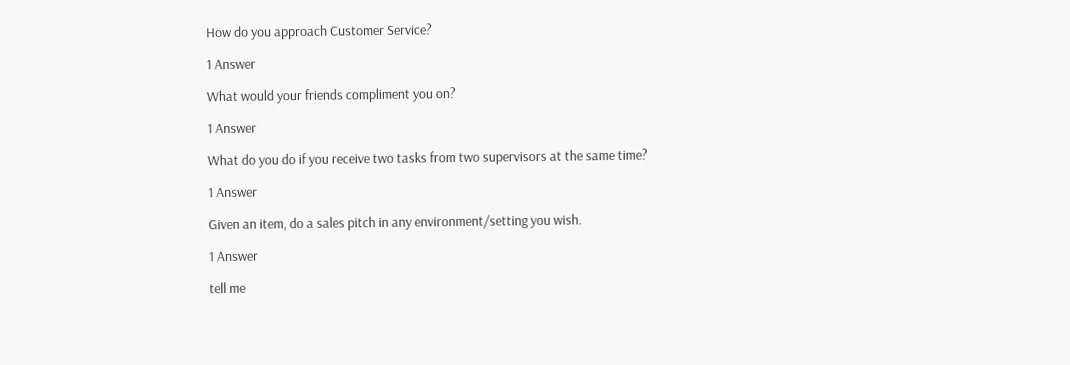How do you approach Customer Service?

1 Answer

What would your friends compliment you on?

1 Answer

What do you do if you receive two tasks from two supervisors at the same time?

1 Answer

Given an item, do a sales pitch in any environment/setting you wish.

1 Answer

tell me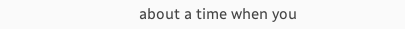about a time when you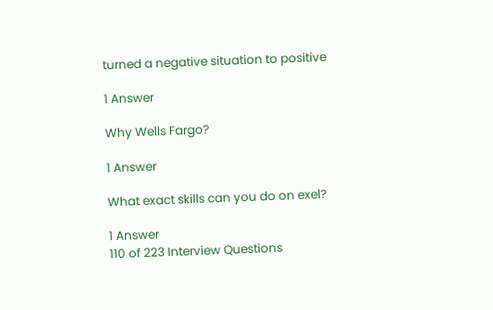turned a negative situation to positive

1 Answer

Why Wells Fargo?

1 Answer

What exact skills can you do on exel?

1 Answer
110 of 223 Interview Questions